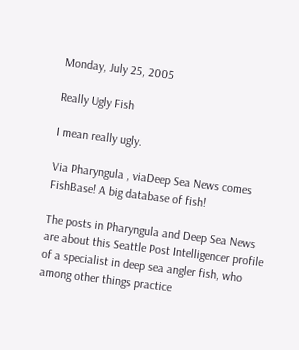Monday, July 25, 2005

Really Ugly Fish

I mean really ugly.

Via Pharyngula , viaDeep Sea News comes FishBase! A big database of fish!

The posts in Pharyngula and Deep Sea News are about this Seattle Post Intelligencer profile of a specialist in deep sea angler fish, who among other things practice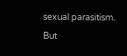sexual parasitism. But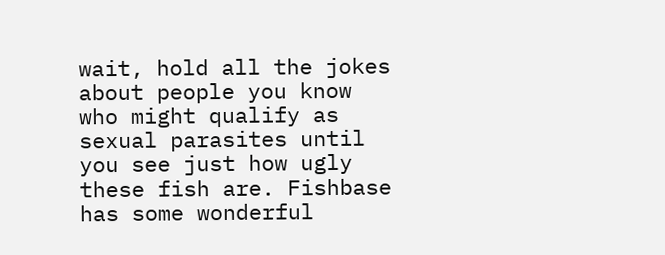wait, hold all the jokes about people you know who might qualify as sexual parasites until you see just how ugly these fish are. Fishbase has some wonderful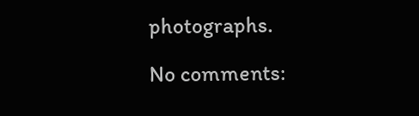photographs.

No comments: